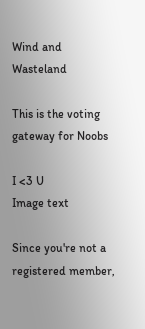Wind and Wasteland

This is the voting gateway for Noobs

I <3 U
Image text

Since you're not a registered member,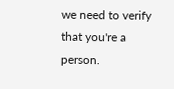we need to verify that you're a person.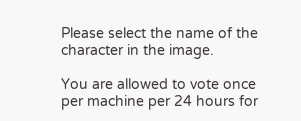Please select the name of the character in the image.

You are allowed to vote once per machine per 24 hours for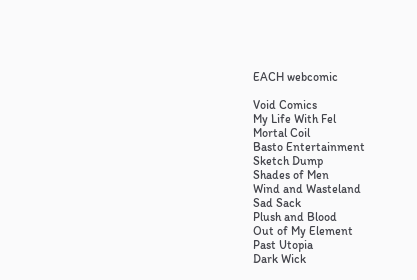EACH webcomic

Void Comics
My Life With Fel
Mortal Coil
Basto Entertainment
Sketch Dump
Shades of Men
Wind and Wasteland
Sad Sack
Plush and Blood
Out of My Element
Past Utopia
Dark Wick